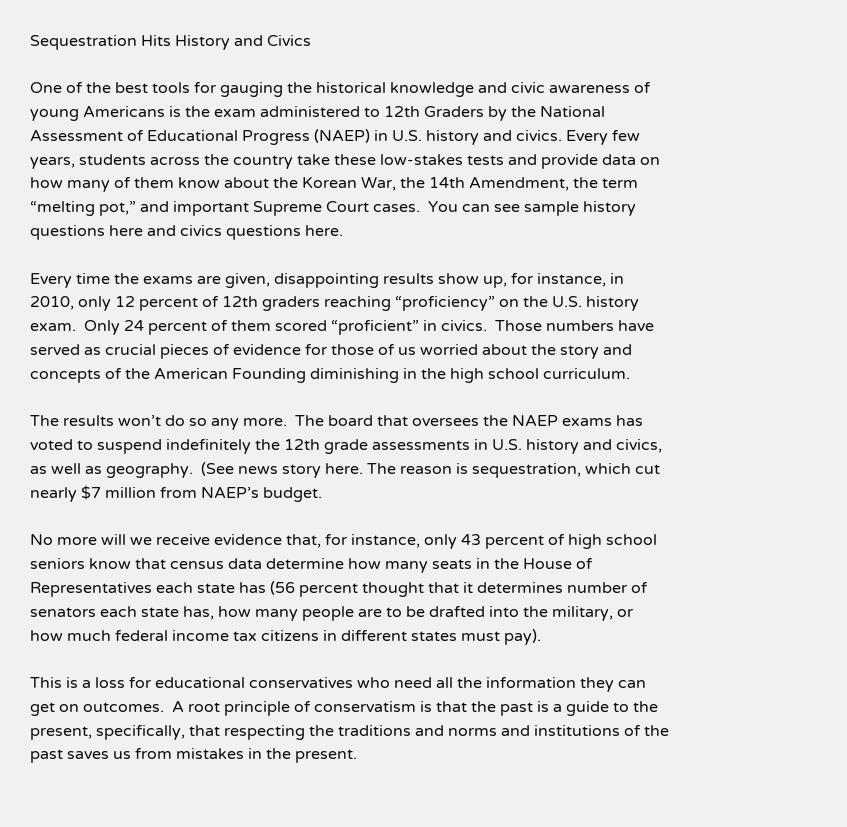Sequestration Hits History and Civics

One of the best tools for gauging the historical knowledge and civic awareness of young Americans is the exam administered to 12th Graders by the National Assessment of Educational Progress (NAEP) in U.S. history and civics. Every few years, students across the country take these low-stakes tests and provide data on how many of them know about the Korean War, the 14th Amendment, the term “melting pot,” and important Supreme Court cases.  You can see sample history questions here and civics questions here.

Every time the exams are given, disappointing results show up, for instance, in 2010, only 12 percent of 12th graders reaching “proficiency” on the U.S. history exam.  Only 24 percent of them scored “proficient” in civics.  Those numbers have served as crucial pieces of evidence for those of us worried about the story and concepts of the American Founding diminishing in the high school curriculum.

The results won’t do so any more.  The board that oversees the NAEP exams has voted to suspend indefinitely the 12th grade assessments in U.S. history and civics, as well as geography.  (See news story here. The reason is sequestration, which cut nearly $7 million from NAEP’s budget.

No more will we receive evidence that, for instance, only 43 percent of high school seniors know that census data determine how many seats in the House of Representatives each state has (56 percent thought that it determines number of senators each state has, how many people are to be drafted into the military, or how much federal income tax citizens in different states must pay).

This is a loss for educational conservatives who need all the information they can get on outcomes.  A root principle of conservatism is that the past is a guide to the present, specifically, that respecting the traditions and norms and institutions of the past saves us from mistakes in the present.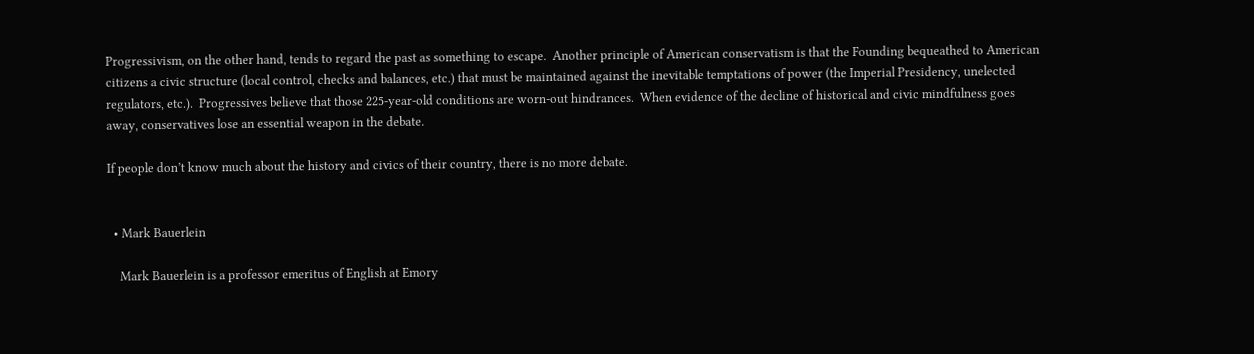Progressivism, on the other hand, tends to regard the past as something to escape.  Another principle of American conservatism is that the Founding bequeathed to American citizens a civic structure (local control, checks and balances, etc.) that must be maintained against the inevitable temptations of power (the Imperial Presidency, unelected regulators, etc.).  Progressives believe that those 225-year-old conditions are worn-out hindrances.  When evidence of the decline of historical and civic mindfulness goes away, conservatives lose an essential weapon in the debate.

If people don’t know much about the history and civics of their country, there is no more debate.


  • Mark Bauerlein

    Mark Bauerlein is a professor emeritus of English at Emory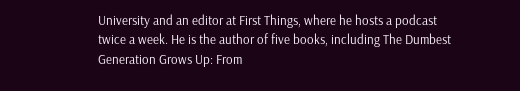University and an editor at First Things, where he hosts a podcast twice a week. He is the author of five books, including The Dumbest Generation Grows Up: From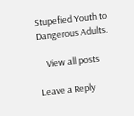Stupefied Youth to Dangerous Adults.

    View all posts

Leave a Reply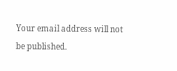Your email address will not be published.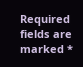Required fields are marked *